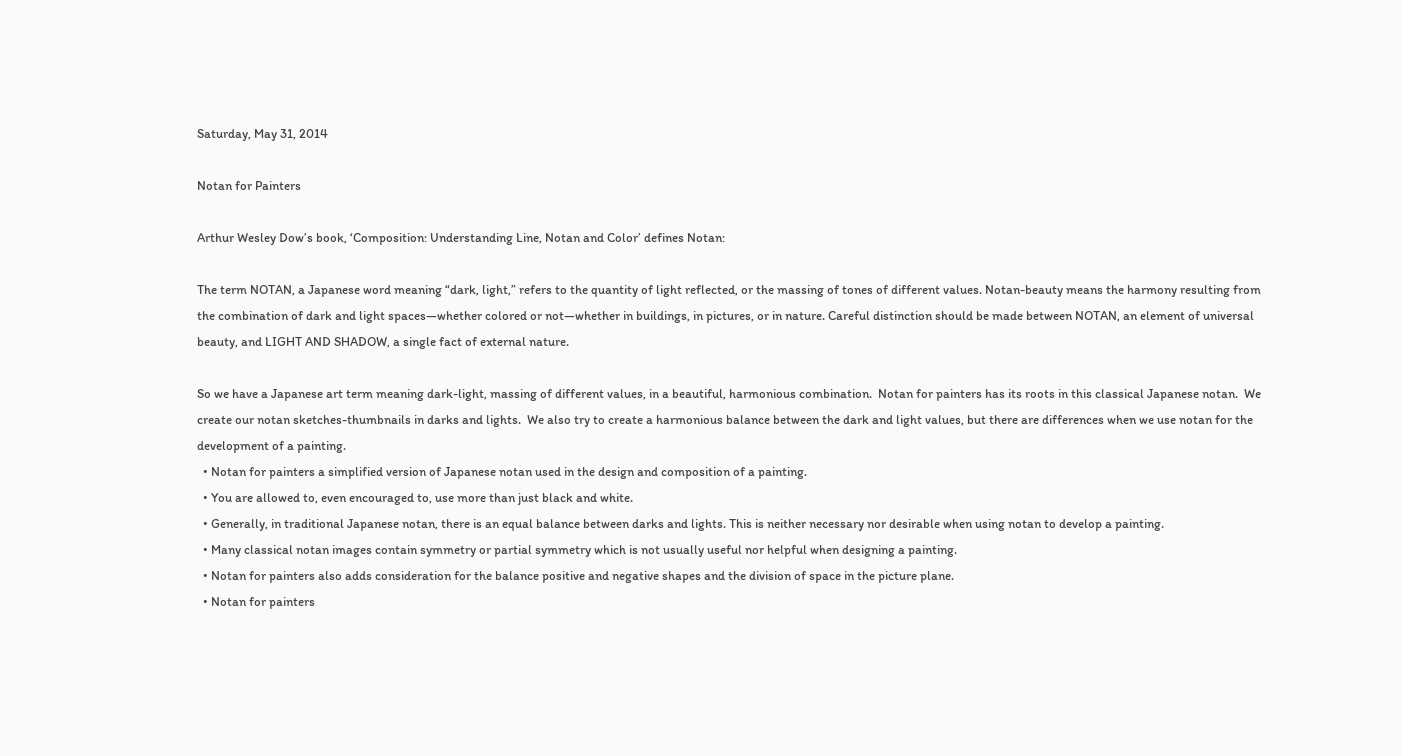Saturday, May 31, 2014

Notan for Painters

Arthur Wesley Dow’s book, ‘Composition: Understanding Line, Notan and Color’ defines Notan:

The term NOTAN, a Japanese word meaning “dark, light,” refers to the quantity of light reflected, or the massing of tones of different values. Notan-beauty means the harmony resulting from the combination of dark and light spaces—whether colored or not—whether in buildings, in pictures, or in nature. Careful distinction should be made between NOTAN, an element of universal beauty, and LIGHT AND SHADOW, a single fact of external nature.

So we have a Japanese art term meaning dark-light, massing of different values, in a beautiful, harmonious combination.  Notan for painters has its roots in this classical Japanese notan.  We create our notan sketches-thumbnails in darks and lights.  We also try to create a harmonious balance between the dark and light values, but there are differences when we use notan for the development of a painting.
  • Notan for painters a simplified version of Japanese notan used in the design and composition of a painting.
  • You are allowed to, even encouraged to, use more than just black and white.
  • Generally, in traditional Japanese notan, there is an equal balance between darks and lights. This is neither necessary nor desirable when using notan to develop a painting.
  • Many classical notan images contain symmetry or partial symmetry which is not usually useful nor helpful when designing a painting.
  • Notan for painters also adds consideration for the balance positive and negative shapes and the division of space in the picture plane.
  • Notan for painters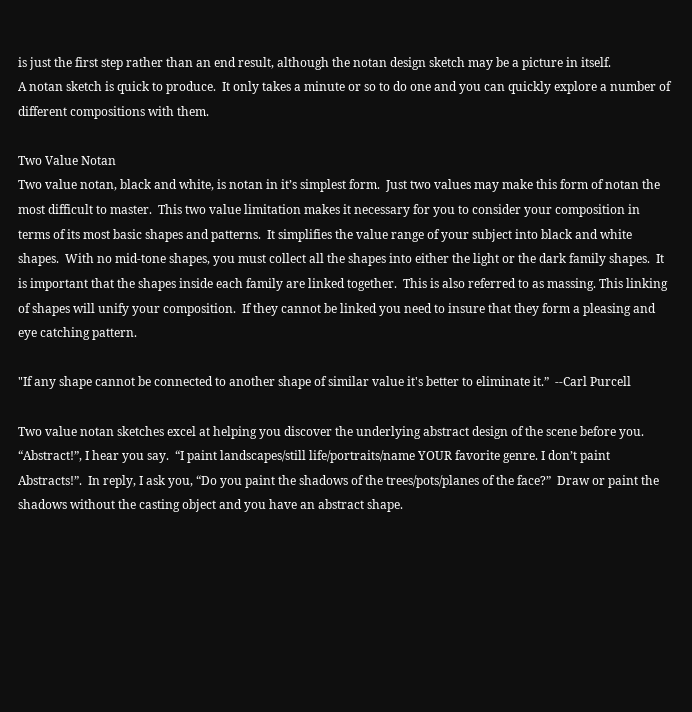is just the first step rather than an end result, although the notan design sketch may be a picture in itself.
A notan sketch is quick to produce.  It only takes a minute or so to do one and you can quickly explore a number of different compositions with them.

Two Value Notan
Two value notan, black and white, is notan in it’s simplest form.  Just two values may make this form of notan the most difficult to master.  This two value limitation makes it necessary for you to consider your composition in terms of its most basic shapes and patterns.  It simplifies the value range of your subject into black and white shapes.  With no mid-tone shapes, you must collect all the shapes into either the light or the dark family shapes.  It is important that the shapes inside each family are linked together.  This is also referred to as massing. This linking of shapes will unify your composition.  If they cannot be linked you need to insure that they form a pleasing and eye catching pattern.

"If any shape cannot be connected to another shape of similar value it's better to eliminate it.”  --Carl Purcell

Two value notan sketches excel at helping you discover the underlying abstract design of the scene before you.  “Abstract!”, I hear you say.  “I paint landscapes/still life/portraits/name YOUR favorite genre. I don’t paint Abstracts!”.  In reply, I ask you, “Do you paint the shadows of the trees/pots/planes of the face?”  Draw or paint the shadows without the casting object and you have an abstract shape.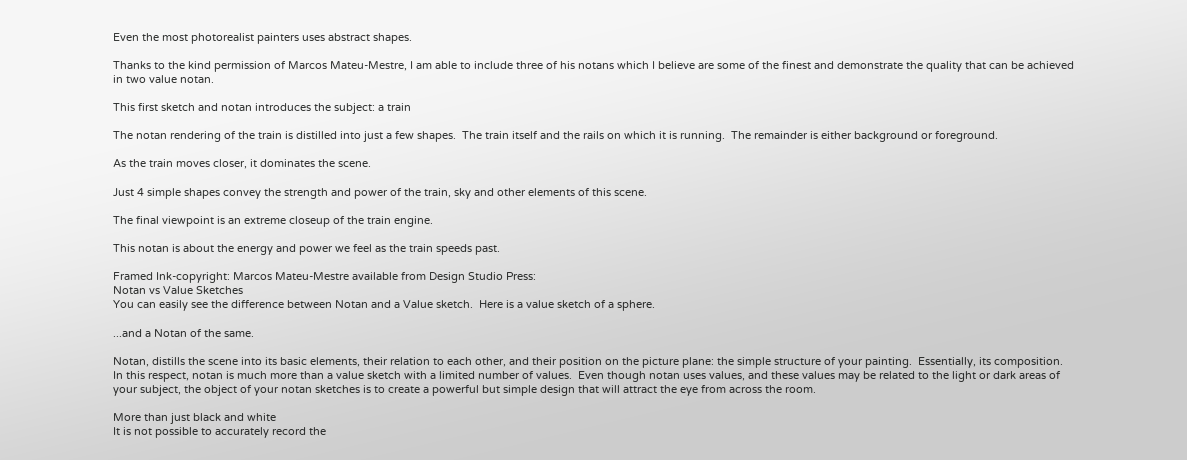Even the most photorealist painters uses abstract shapes.

Thanks to the kind permission of Marcos Mateu-Mestre, I am able to include three of his notans which I believe are some of the finest and demonstrate the quality that can be achieved in two value notan.

This first sketch and notan introduces the subject: a train

The notan rendering of the train is distilled into just a few shapes.  The train itself and the rails on which it is running.  The remainder is either background or foreground.

As the train moves closer, it dominates the scene.

Just 4 simple shapes convey the strength and power of the train, sky and other elements of this scene.

The final viewpoint is an extreme closeup of the train engine.

This notan is about the energy and power we feel as the train speeds past.

Framed Ink-copyright: Marcos Mateu-Mestre available from Design Studio Press:
Notan vs Value Sketches
You can easily see the difference between Notan and a Value sketch.  Here is a value sketch of a sphere.

...and a Notan of the same.

Notan, distills the scene into its basic elements, their relation to each other, and their position on the picture plane: the simple structure of your painting.  Essentially, its composition.  In this respect, notan is much more than a value sketch with a limited number of values.  Even though notan uses values, and these values may be related to the light or dark areas of your subject, the object of your notan sketches is to create a powerful but simple design that will attract the eye from across the room.

More than just black and white
It is not possible to accurately record the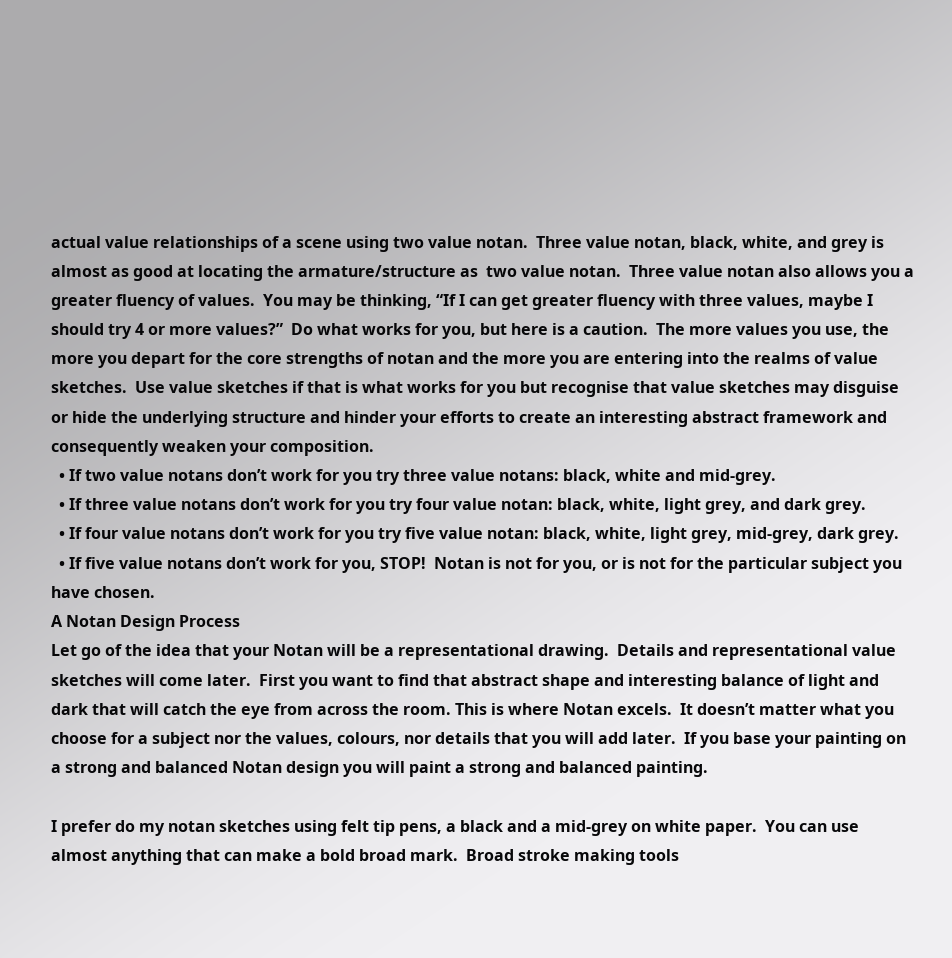actual value relationships of a scene using two value notan.  Three value notan, black, white, and grey is almost as good at locating the armature/structure as  two value notan.  Three value notan also allows you a greater fluency of values.  You may be thinking, “If I can get greater fluency with three values, maybe I should try 4 or more values?”  Do what works for you, but here is a caution.  The more values you use, the more you depart for the core strengths of notan and the more you are entering into the realms of value sketches.  Use value sketches if that is what works for you but recognise that value sketches may disguise or hide the underlying structure and hinder your efforts to create an interesting abstract framework and consequently weaken your composition.
  • If two value notans don’t work for you try three value notans: black, white and mid-grey.
  • If three value notans don’t work for you try four value notan: black, white, light grey, and dark grey.
  • If four value notans don’t work for you try five value notan: black, white, light grey, mid-grey, dark grey.
  • If five value notans don’t work for you, STOP!  Notan is not for you, or is not for the particular subject you have chosen.
A Notan Design Process
Let go of the idea that your Notan will be a representational drawing.  Details and representational value sketches will come later.  First you want to find that abstract shape and interesting balance of light and dark that will catch the eye from across the room. This is where Notan excels.  It doesn’t matter what you choose for a subject nor the values, colours, nor details that you will add later.  If you base your painting on a strong and balanced Notan design you will paint a strong and balanced painting.

I prefer do my notan sketches using felt tip pens, a black and a mid-grey on white paper.  You can use almost anything that can make a bold broad mark.  Broad stroke making tools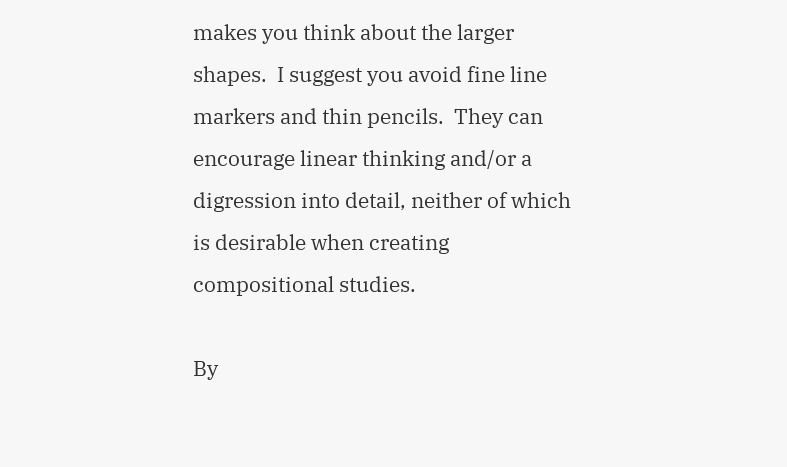makes you think about the larger shapes.  I suggest you avoid fine line markers and thin pencils.  They can  encourage linear thinking and/or a digression into detail, neither of which is desirable when creating compositional studies.

By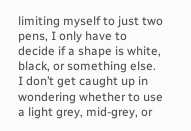limiting myself to just two pens, I only have to decide if a shape is white, black, or something else.  I don’t get caught up in wondering whether to use a light grey, mid-grey, or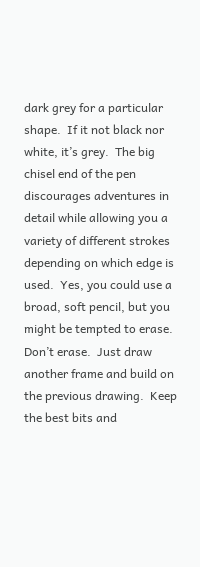dark grey for a particular shape.  If it not black nor white, it’s grey.  The big chisel end of the pen discourages adventures in detail while allowing you a variety of different strokes depending on which edge is used.  Yes, you could use a broad, soft pencil, but you might be tempted to erase. Don’t erase.  Just draw another frame and build on the previous drawing.  Keep the best bits and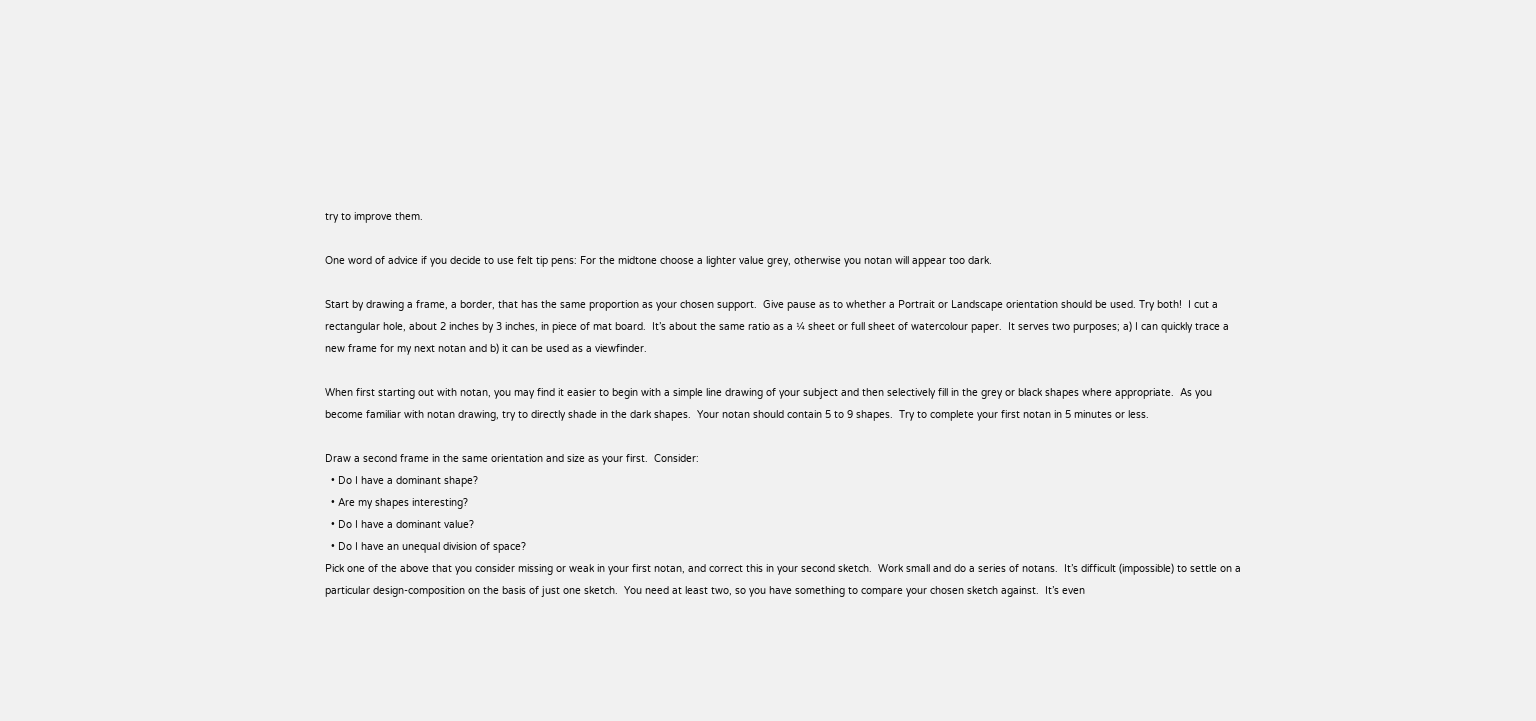try to improve them.

One word of advice if you decide to use felt tip pens: For the midtone choose a lighter value grey, otherwise you notan will appear too dark.

Start by drawing a frame, a border, that has the same proportion as your chosen support.  Give pause as to whether a Portrait or Landscape orientation should be used. Try both!  I cut a rectangular hole, about 2 inches by 3 inches, in piece of mat board.  It’s about the same ratio as a ¼ sheet or full sheet of watercolour paper.  It serves two purposes; a) I can quickly trace a new frame for my next notan and b) it can be used as a viewfinder.

When first starting out with notan, you may find it easier to begin with a simple line drawing of your subject and then selectively fill in the grey or black shapes where appropriate.  As you become familiar with notan drawing, try to directly shade in the dark shapes.  Your notan should contain 5 to 9 shapes.  Try to complete your first notan in 5 minutes or less.

Draw a second frame in the same orientation and size as your first.  Consider:
  • Do I have a dominant shape?
  • Are my shapes interesting?
  • Do I have a dominant value?
  • Do I have an unequal division of space?
Pick one of the above that you consider missing or weak in your first notan, and correct this in your second sketch.  Work small and do a series of notans.  It’s difficult (impossible) to settle on a particular design-composition on the basis of just one sketch.  You need at least two, so you have something to compare your chosen sketch against.  It’s even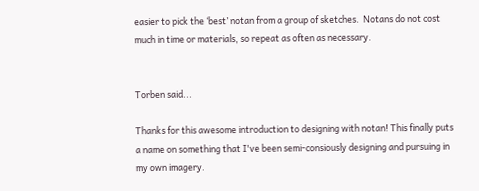easier to pick the ‘best’ notan from a group of sketches.  Notans do not cost much in time or materials, so repeat as often as necessary.


Torben said...

Thanks for this awesome introduction to designing with notan! This finally puts a name on something that I've been semi-consiously designing and pursuing in my own imagery.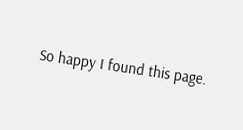So happy I found this page.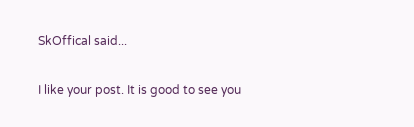SkOffical said...

I like your post. It is good to see you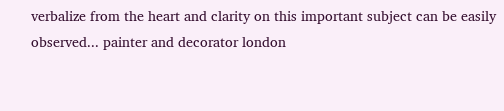verbalize from the heart and clarity on this important subject can be easily observed... painter and decorator london